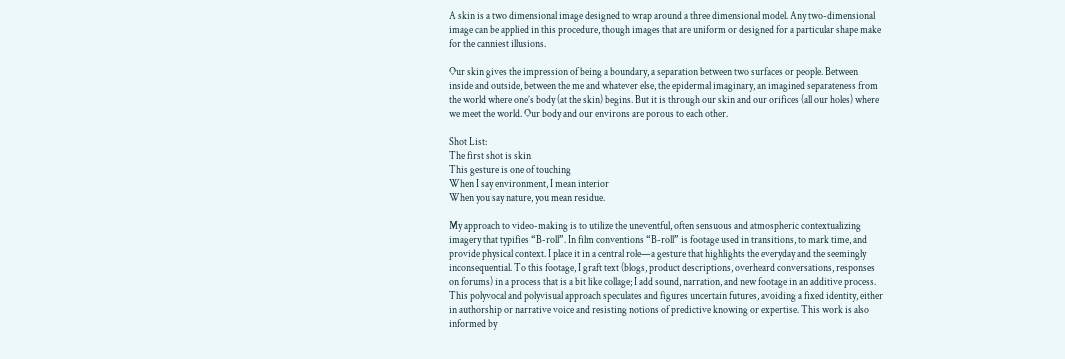A skin is a two dimensional image designed to wrap around a three dimensional model. Any two-dimensional image can be applied in this procedure, though images that are uniform or designed for a particular shape make for the canniest illusions.

Our skin gives the impression of being a boundary, a separation between two surfaces or people. Between inside and outside, between the me and whatever else, the epidermal imaginary, an imagined separateness from the world where one’s body (at the skin) begins. But it is through our skin and our orifices (all our holes) where we meet the world. Our body and our environs are porous to each other.

Shot List:
The first shot is skin
This gesture is one of touching
When I say environment, I mean interior
When you say nature, you mean residue.

My approach to video-making is to utilize the uneventful, often sensuous and atmospheric contextualizing imagery that typifies “B-roll”. In film conventions “B-roll” is footage used in transitions, to mark time, and provide physical context. I place it in a central role—a gesture that highlights the everyday and the seemingly inconsequential. To this footage, I graft text (blogs, product descriptions, overheard conversations, responses on forums) in a process that is a bit like collage; I add sound, narration, and new footage in an additive process. This polyvocal and polyvisual approach speculates and figures uncertain futures, avoiding a fixed identity, either in authorship or narrative voice and resisting notions of predictive knowing or expertise. This work is also informed by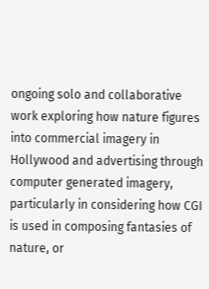ongoing solo and collaborative work exploring how nature figures into commercial imagery in Hollywood and advertising through computer generated imagery, particularly in considering how CGI is used in composing fantasies of nature, or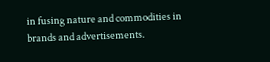in fusing nature and commodities in brands and advertisements.